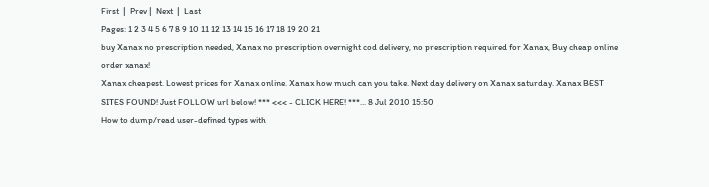First  |  Prev |  Next  |  Last
Pages: 1 2 3 4 5 6 7 8 9 10 11 12 13 14 15 16 17 18 19 20 21
buy Xanax no prescription needed, Xanax no prescription overnight cod delivery, no prescription required for Xanax, Buy cheap online order xanax!
Xanax cheapest. Lowest prices for Xanax online. Xanax how much can you take. Next day delivery on Xanax saturday. Xanax BEST SITES FOUND! Just FOLLOW url below! *** <<< - CLICK HERE! ***... 8 Jul 2010 15:50
How to dump/read user-defined types with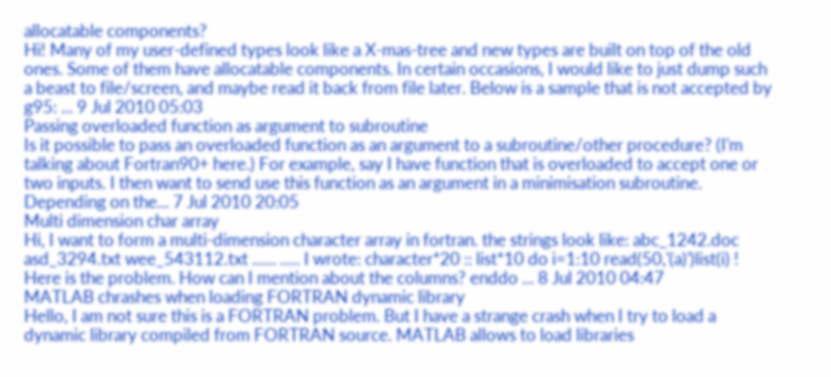allocatable components?
Hi! Many of my user-defined types look like a X-mas-tree and new types are built on top of the old ones. Some of them have allocatable components. In certain occasions, I would like to just dump such a beast to file/screen, and maybe read it back from file later. Below is a sample that is not accepted by g95: ... 9 Jul 2010 05:03
Passing overloaded function as argument to subroutine
Is it possible to pass an overloaded function as an argument to a subroutine/other procedure? (I'm talking about Fortran90+ here.) For example, say I have function that is overloaded to accept one or two inputs. I then want to send use this function as an argument in a minimisation subroutine. Depending on the... 7 Jul 2010 20:05
Multi dimension char array
Hi, I want to form a multi-dimension character array in fortran. the strings look like: abc_1242.doc asd_3294.txt wee_543112.txt ...... ..... I wrote: character*20 :: list*10 do i=1:10 read(50,'(a)')list(i) ! Here is the problem. How can I mention about the columns? enddo ... 8 Jul 2010 04:47
MATLAB chrashes when loading FORTRAN dynamic library
Hello, I am not sure this is a FORTRAN problem. But I have a strange crash when I try to load a dynamic library compiled from FORTRAN source. MATLAB allows to load libraries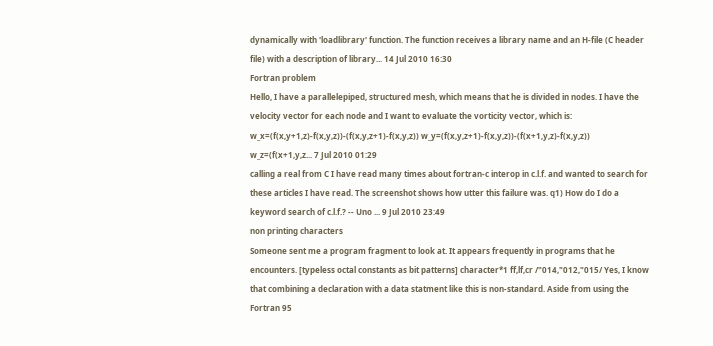dynamically with 'loadlibrary' function. The function receives a library name and an H-file (C header file) with a description of library... 14 Jul 2010 16:30
Fortran problem
Hello, I have a parallelepiped, structured mesh, which means that he is divided in nodes. I have the velocity vector for each node and I want to evaluate the vorticity vector, which is: w_x=(f(x,y+1,z)-f(x,y,z))-(f(x,y,z+1)-f(x,y,z)) w_y=(f(x,y,z+1)-f(x,y,z))-(f(x+1,y,z)-f(x,y,z)) w_z=(f(x+1,y,z... 7 Jul 2010 01:29
calling a real from C I have read many times about fortran-c interop in c.l.f. and wanted to search for these articles I have read. The screenshot shows how utter this failure was. q1) How do I do a keyword search of c.l.f.? -- Uno ... 9 Jul 2010 23:49
non printing characters
Someone sent me a program fragment to look at. It appears frequently in programs that he encounters. [typeless octal constants as bit patterns] character*1 ff,lf,cr /"014,"012,"015/ Yes, I know that combining a declaration with a data statment like this is non-standard. Aside from using the Fortran 95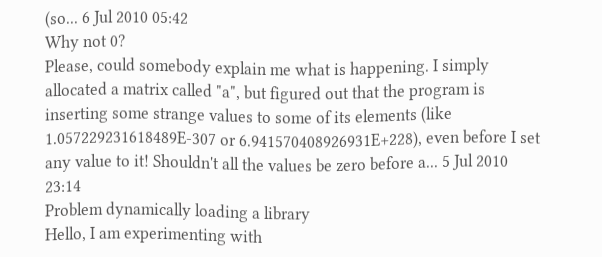(so... 6 Jul 2010 05:42
Why not 0?
Please, could somebody explain me what is happening. I simply allocated a matrix called "a", but figured out that the program is inserting some strange values to some of its elements (like 1.057229231618489E-307 or 6.941570408926931E+228), even before I set any value to it! Shouldn't all the values be zero before a... 5 Jul 2010 23:14
Problem dynamically loading a library
Hello, I am experimenting with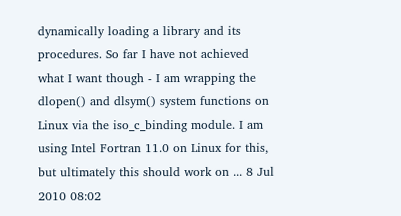dynamically loading a library and its procedures. So far I have not achieved what I want though - I am wrapping the dlopen() and dlsym() system functions on Linux via the iso_c_binding module. I am using Intel Fortran 11.0 on Linux for this, but ultimately this should work on ... 8 Jul 2010 08:02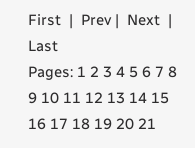First  |  Prev |  Next  |  Last
Pages: 1 2 3 4 5 6 7 8 9 10 11 12 13 14 15 16 17 18 19 20 21